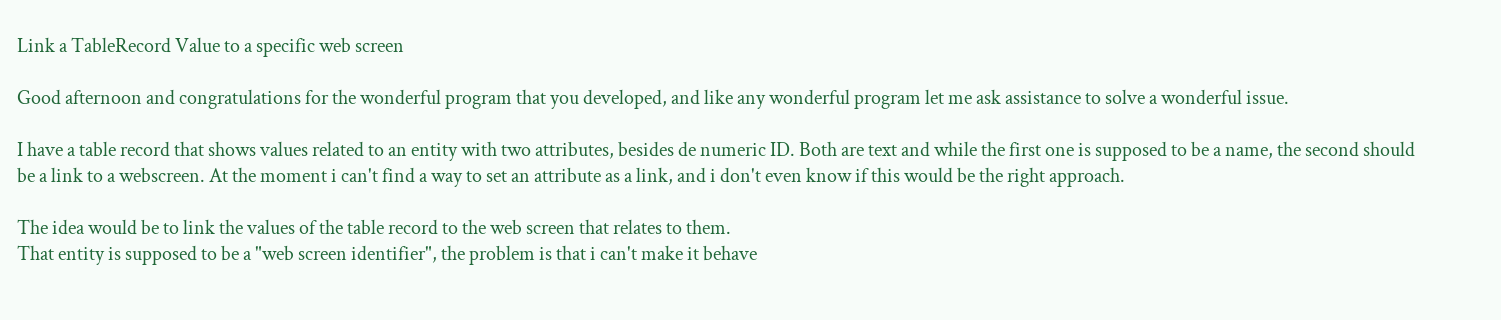Link a TableRecord Value to a specific web screen

Good afternoon and congratulations for the wonderful program that you developed, and like any wonderful program let me ask assistance to solve a wonderful issue.

I have a table record that shows values related to an entity with two attributes, besides de numeric ID. Both are text and while the first one is supposed to be a name, the second should be a link to a webscreen. At the moment i can't find a way to set an attribute as a link, and i don't even know if this would be the right approach.

The idea would be to link the values of the table record to the web screen that relates to them.
That entity is supposed to be a "web screen identifier", the problem is that i can't make it behave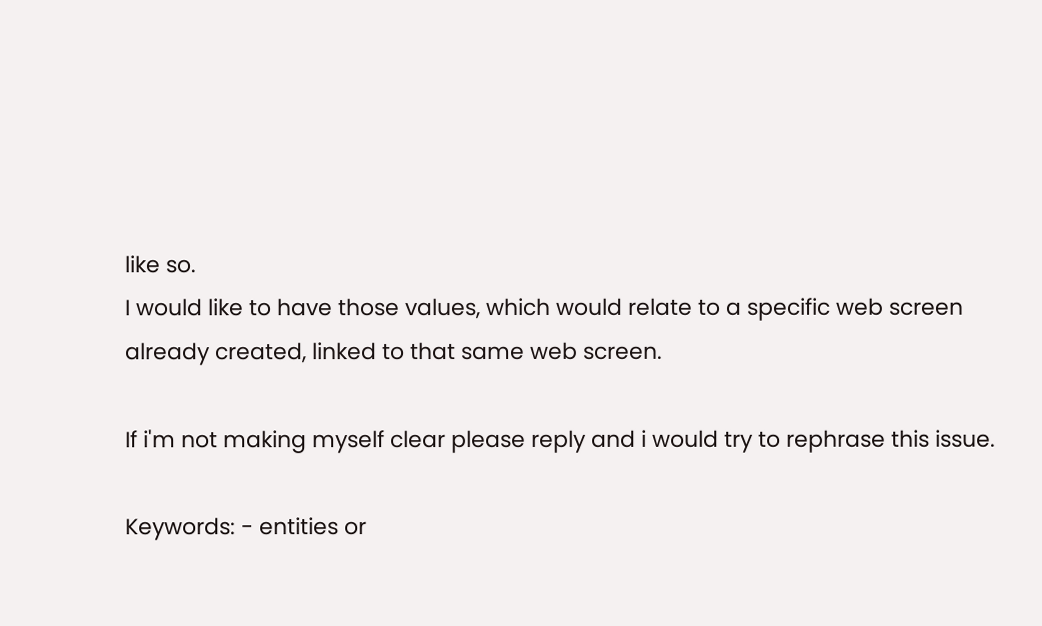like so.
I would like to have those values, which would relate to a specific web screen already created, linked to that same web screen.

If i'm not making myself clear please reply and i would try to rephrase this issue.

Keywords: - entities or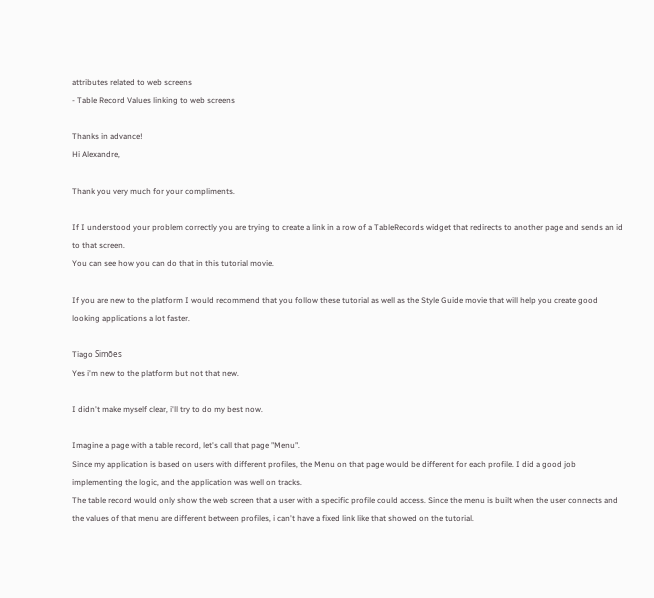attributes related to web screens
- Table Record Values linking to web screens

Thanks in advance!
Hi Alexandre,

Thank you very much for your compliments.

If I understood your problem correctly you are trying to create a link in a row of a TableRecords widget that redirects to another page and sends an id to that screen.
You can see how you can do that in this tutorial movie.

If you are new to the platform I would recommend that you follow these tutorial as well as the Style Guide movie that will help you create good looking applications a lot faster.

Tiago Simões
Yes i'm new to the platform but not that new.

I didn't make myself clear, i'll try to do my best now.

Imagine a page with a table record, let's call that page "Menu".
Since my application is based on users with different profiles, the Menu on that page would be different for each profile. I did a good job implementing the logic, and the application was well on tracks.
The table record would only show the web screen that a user with a specific profile could access. Since the menu is built when the user connects and the values of that menu are different between profiles, i can't have a fixed link like that showed on the tutorial.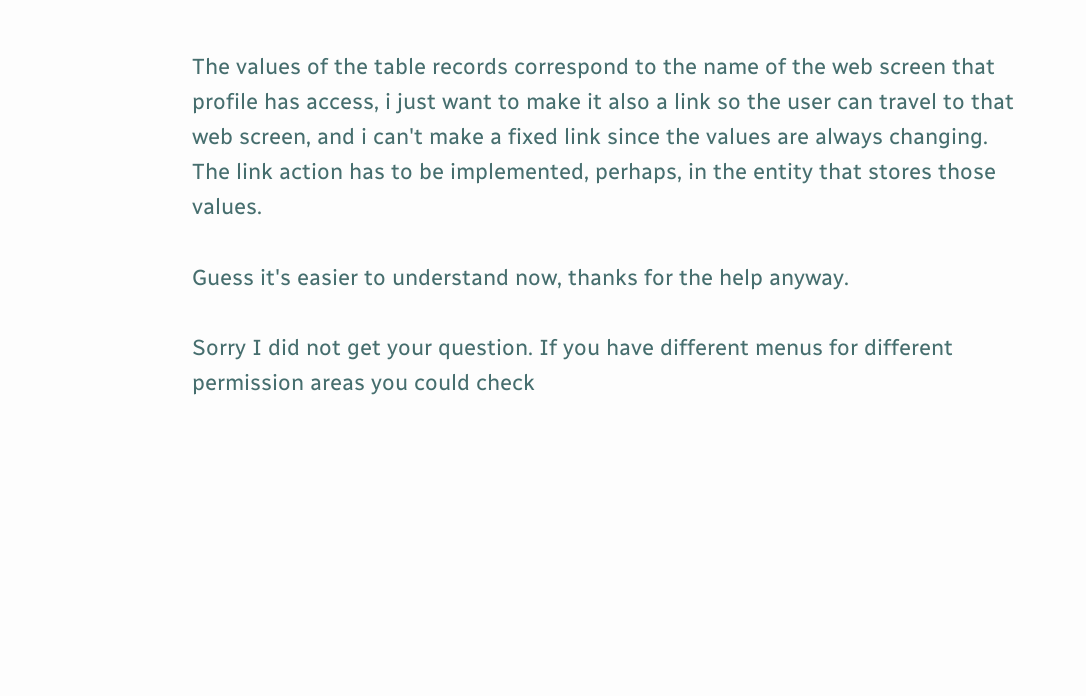The values of the table records correspond to the name of the web screen that profile has access, i just want to make it also a link so the user can travel to that web screen, and i can't make a fixed link since the values are always changing. The link action has to be implemented, perhaps, in the entity that stores those values.

Guess it's easier to understand now, thanks for the help anyway.

Sorry I did not get your question. If you have different menus for different permission areas you could check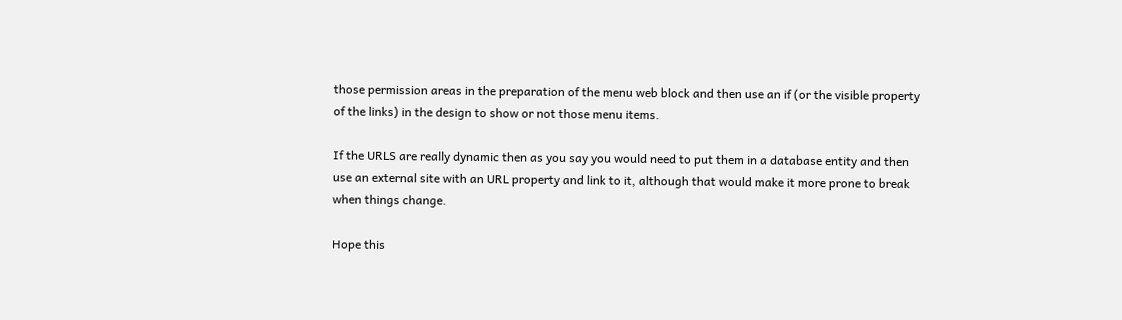those permission areas in the preparation of the menu web block and then use an if (or the visible property of the links) in the design to show or not those menu items.

If the URLS are really dynamic then as you say you would need to put them in a database entity and then use an external site with an URL property and link to it, although that would make it more prone to break when things change.

Hope this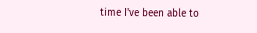time I've been able to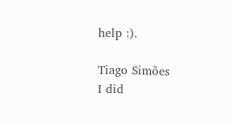help :).

Tiago Simões
I did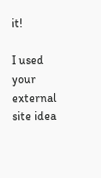it!

I used your external site idea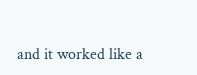and it worked like a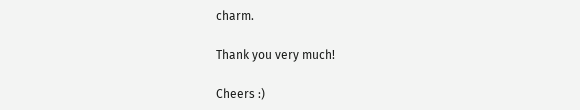charm.

Thank you very much!

Cheers :)